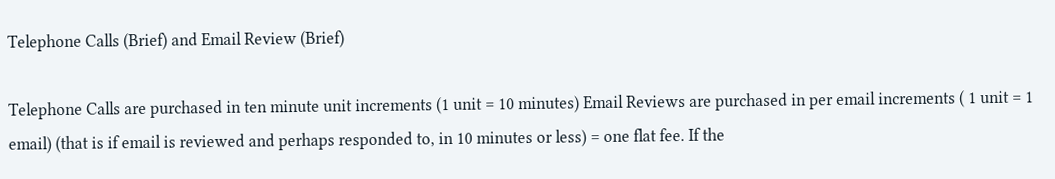Telephone Calls (Brief) and Email Review (Brief)

Telephone Calls are purchased in ten minute unit increments (1 unit = 10 minutes) Email Reviews are purchased in per email increments ( 1 unit = 1 email) (that is if email is reviewed and perhaps responded to, in 10 minutes or less) = one flat fee. If the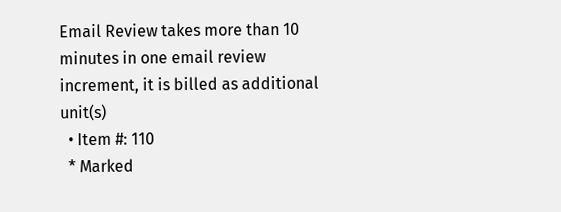Email Review takes more than 10 minutes in one email review increment, it is billed as additional unit(s)
  • Item #: 110
  * Marked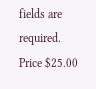fields are required.
Price $25.00